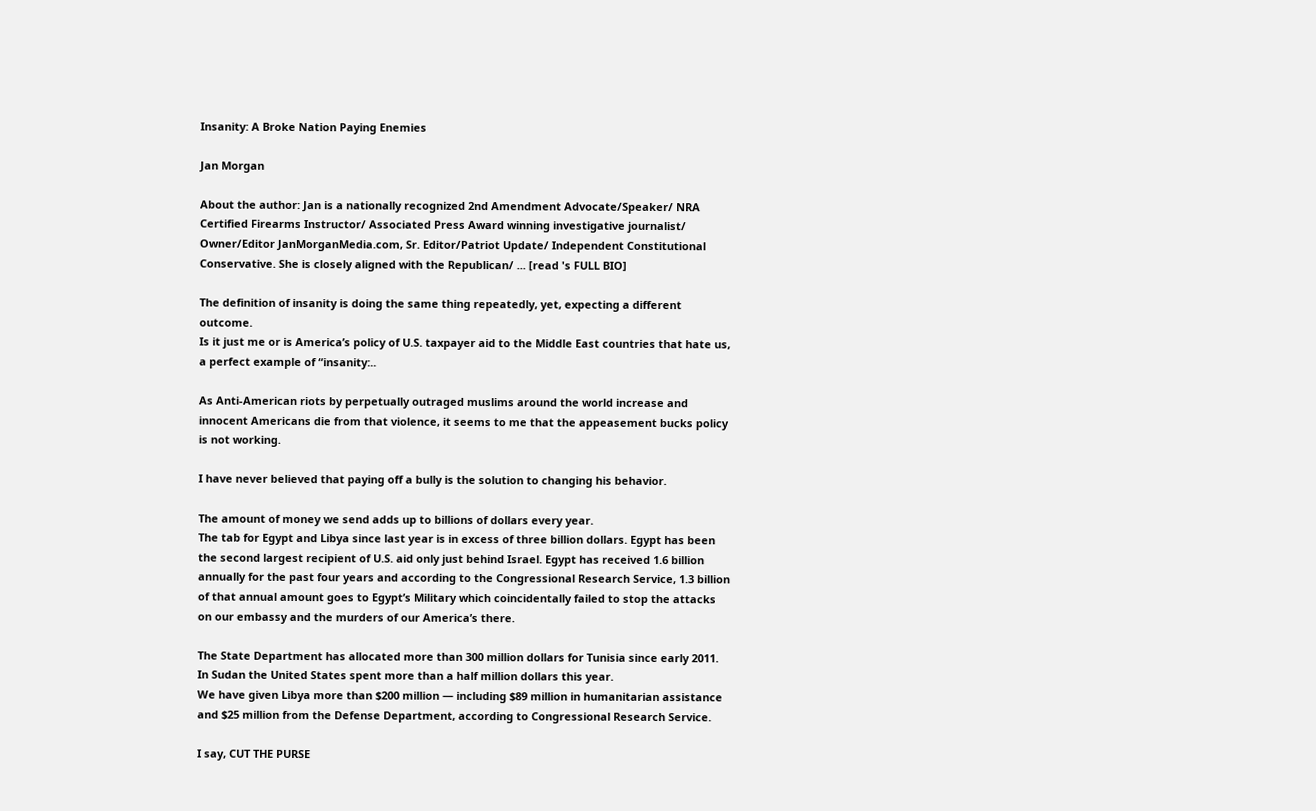Insanity: A Broke Nation Paying Enemies

Jan Morgan

About the author: Jan is a nationally recognized 2nd Amendment Advocate/Speaker/ NRA Certified Firearms Instructor/ Associated Press Award winning investigative journalist/ Owner/Editor JanMorganMedia.com, Sr. Editor/Patriot Update/ Independent Constitutional Conservative. She is closely aligned with the Republican/ ... [read 's FULL BIO]

The definition of insanity is doing the same thing repeatedly, yet, expecting a different outcome.
Is it just me or is America’s policy of U.S. taxpayer aid to the Middle East countries that hate us, a perfect example of “insanity:..

As Anti-American riots by perpetually outraged muslims around the world increase and innocent Americans die from that violence, it seems to me that the appeasement bucks policy is not working.

I have never believed that paying off a bully is the solution to changing his behavior.

The amount of money we send adds up to billions of dollars every year.
The tab for Egypt and Libya since last year is in excess of three billion dollars. Egypt has been the second largest recipient of U.S. aid only just behind Israel. Egypt has received 1.6 billion annually for the past four years and according to the Congressional Research Service, 1.3 billion of that annual amount goes to Egypt’s Military which coincidentally failed to stop the attacks on our embassy and the murders of our America’s there.

The State Department has allocated more than 300 million dollars for Tunisia since early 2011.
In Sudan the United States spent more than a half million dollars this year.
We have given Libya more than $200 million — including $89 million in humanitarian assistance and $25 million from the Defense Department, according to Congressional Research Service.

I say, CUT THE PURSE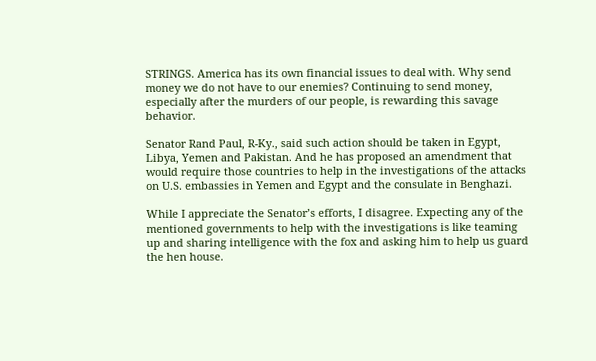STRINGS. America has its own financial issues to deal with. Why send money we do not have to our enemies? Continuing to send money, especially after the murders of our people, is rewarding this savage behavior.

Senator Rand Paul, R-Ky., said such action should be taken in Egypt, Libya, Yemen and Pakistan. And he has proposed an amendment that would require those countries to help in the investigations of the attacks on U.S. embassies in Yemen and Egypt and the consulate in Benghazi.

While I appreciate the Senator’s efforts, I disagree. Expecting any of the mentioned governments to help with the investigations is like teaming up and sharing intelligence with the fox and asking him to help us guard the hen house.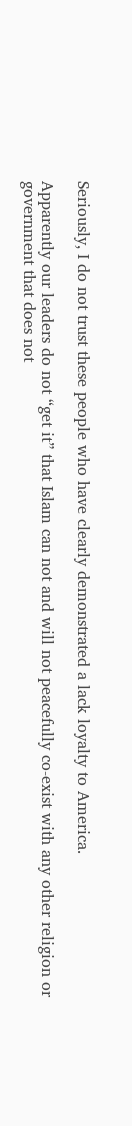Seriously, I do not trust these people who have clearly demonstrated a lack loyalty to America.

Apparently our leaders do not “get it” that Islam can not and will not peacefully co-exist with any other religion or government that does not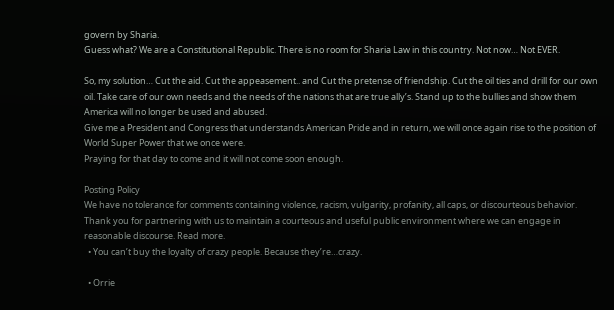govern by Sharia.
Guess what? We are a Constitutional Republic. There is no room for Sharia Law in this country. Not now… Not EVER.

So, my solution… Cut the aid. Cut the appeasement.. and Cut the pretense of friendship. Cut the oil ties and drill for our own oil. Take care of our own needs and the needs of the nations that are true ally’s. Stand up to the bullies and show them America will no longer be used and abused.
Give me a President and Congress that understands American Pride and in return, we will once again rise to the position of World Super Power that we once were.
Praying for that day to come and it will not come soon enough.

Posting Policy
We have no tolerance for comments containing violence, racism, vulgarity, profanity, all caps, or discourteous behavior. Thank you for partnering with us to maintain a courteous and useful public environment where we can engage in reasonable discourse. Read more.
  • You can’t buy the loyalty of crazy people. Because they’re…crazy.

  • Orrie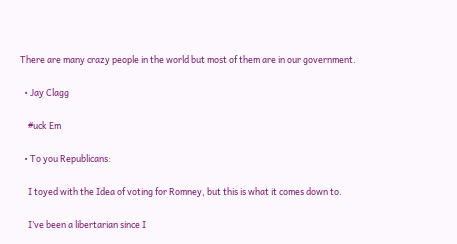There are many crazy people in the world but most of them are in our government.

  • Jay Clagg

    #uck Em

  • To you Republicans:

    I toyed with the Idea of voting for Romney, but this is what it comes down to.

    I’ve been a libertarian since I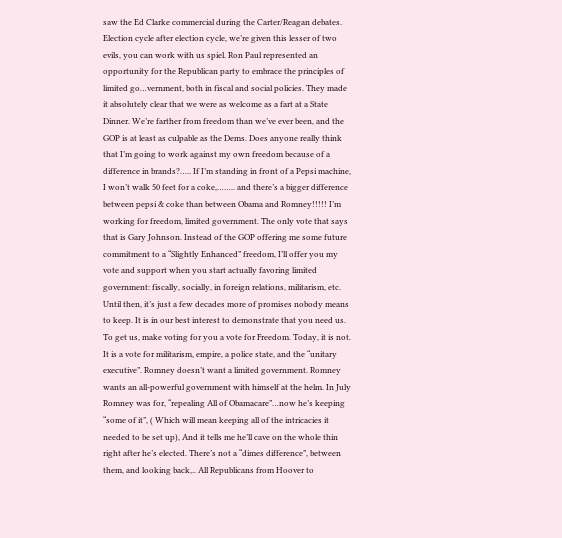saw the Ed Clarke commercial during the Carter/Reagan debates. Election cycle after election cycle, we’re given this lesser of two evils, you can work with us spiel. Ron Paul represented an opportunity for the Republican party to embrace the principles of limited go…vernment, both in fiscal and social policies. They made it absolutely clear that we were as welcome as a fart at a State Dinner. We’re farther from freedom than we’ve ever been, and the GOP is at least as culpable as the Dems. Does anyone really think that I’m going to work against my own freedom because of a difference in brands?….. If I’m standing in front of a Pepsi machine, I won’t walk 50 feet for a coke,…….. and there’s a bigger difference between pepsi & coke than between Obama and Romney!!!!! I’m working for freedom, limited government. The only vote that says that is Gary Johnson. Instead of the GOP offering me some future commitment to a “Slightly Enhanced” freedom, I’ll offer you my vote and support when you start actually favoring limited government: fiscally, socially, in foreign relations, militarism, etc. Until then, it’s just a few decades more of promises nobody means to keep. It is in our best interest to demonstrate that you need us. To get us, make voting for you a vote for Freedom. Today, it is not. It is a vote for militarism, empire, a police state, and the “unitary executive”. Romney doesn’t want a limited government. Romney wants an all-powerful government with himself at the helm. In July Romney was for, “repealing All of Obamacare”…now he’s keeping “some of it”, ( Which will mean keeping all of the intricacies it needed to be set up), And it tells me he’ll cave on the whole thin right after he’s elected. There’s not a “dimes difference”, between them, and looking back,.. All Republicans from Hoover to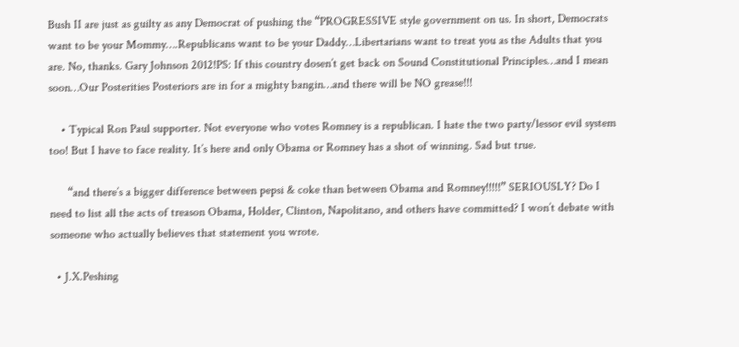Bush II are just as guilty as any Democrat of pushing the “PROGRESSIVE style government on us. In short, Democrats want to be your Mommy….Republicans want to be your Daddy…Libertarians want to treat you as the Adults that you are. No, thanks. Gary Johnson 2012!PS: If this country dosen’t get back on Sound Constitutional Principles…and I mean soon…Our Posterities Posteriors are in for a mighty bangin…and there will be NO grease!!!

    • Typical Ron Paul supporter. Not everyone who votes Romney is a republican. I hate the two party/lessor evil system too! But I have to face reality. It’s here and only Obama or Romney has a shot of winning. Sad but true.

      “and there’s a bigger difference between pepsi & coke than between Obama and Romney!!!!!” SERIOUSLY? Do I need to list all the acts of treason Obama, Holder, Clinton, Napolitano, and others have committed? I won’t debate with someone who actually believes that statement you wrote.

  • J.X.Peshing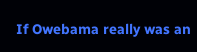If Owebama really was an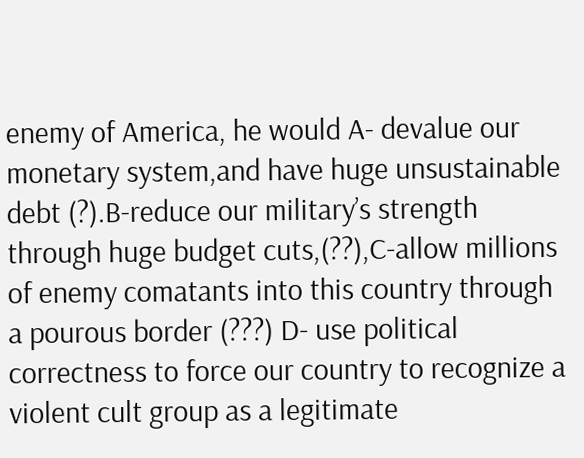enemy of America, he would A- devalue our monetary system,and have huge unsustainable debt (?).B-reduce our military’s strength through huge budget cuts,(??),C-allow millions of enemy comatants into this country through a pourous border (???) D- use political correctness to force our country to recognize a violent cult group as a legitimate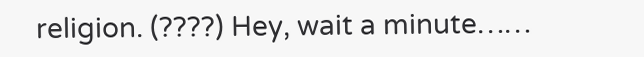religion. (????) Hey, wait a minute……